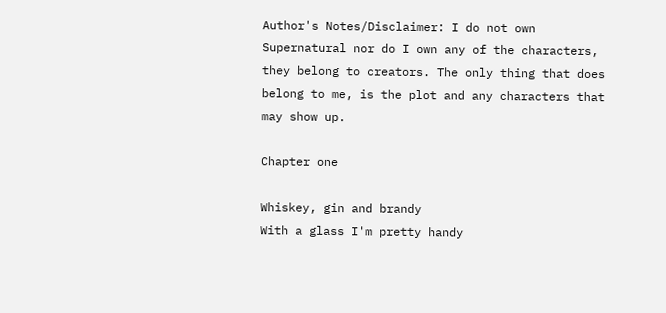Author's Notes/Disclaimer: I do not own Supernatural nor do I own any of the characters, they belong to creators. The only thing that does belong to me, is the plot and any characters that may show up.

Chapter one

Whiskey, gin and brandy
With a glass I'm pretty handy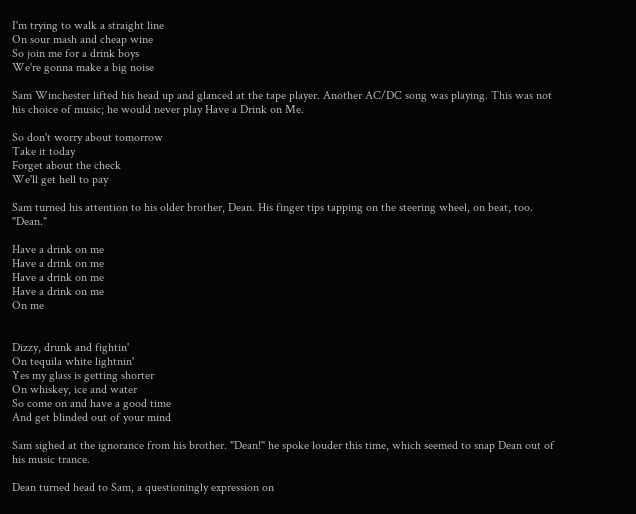I'm trying to walk a straight line
On sour mash and cheap wine
So join me for a drink boys
We're gonna make a big noise

Sam Winchester lifted his head up and glanced at the tape player. Another AC/DC song was playing. This was not his choice of music; he would never play Have a Drink on Me.

So don't worry about tomorrow
Take it today
Forget about the check
We'll get hell to pay

Sam turned his attention to his older brother, Dean. His finger tips tapping on the steering wheel, on beat, too. "Dean."

Have a drink on me
Have a drink on me
Have a drink on me
Have a drink on me
On me


Dizzy, drunk and fightin'
On tequila white lightnin'
Yes my glass is getting shorter
On whiskey, ice and water
So come on and have a good time
And get blinded out of your mind

Sam sighed at the ignorance from his brother. "Dean!" he spoke louder this time, which seemed to snap Dean out of his music trance.

Dean turned head to Sam, a questioningly expression on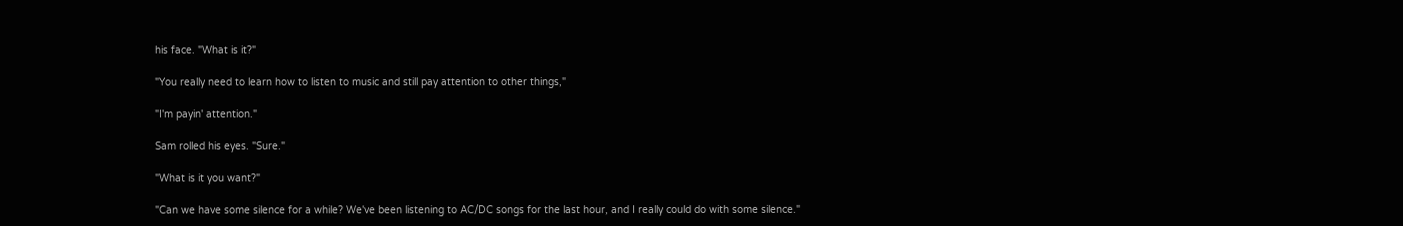his face. "What is it?"

"You really need to learn how to listen to music and still pay attention to other things,"

"I'm payin' attention."

Sam rolled his eyes. "Sure."

"What is it you want?"

"Can we have some silence for a while? We've been listening to AC/DC songs for the last hour, and I really could do with some silence."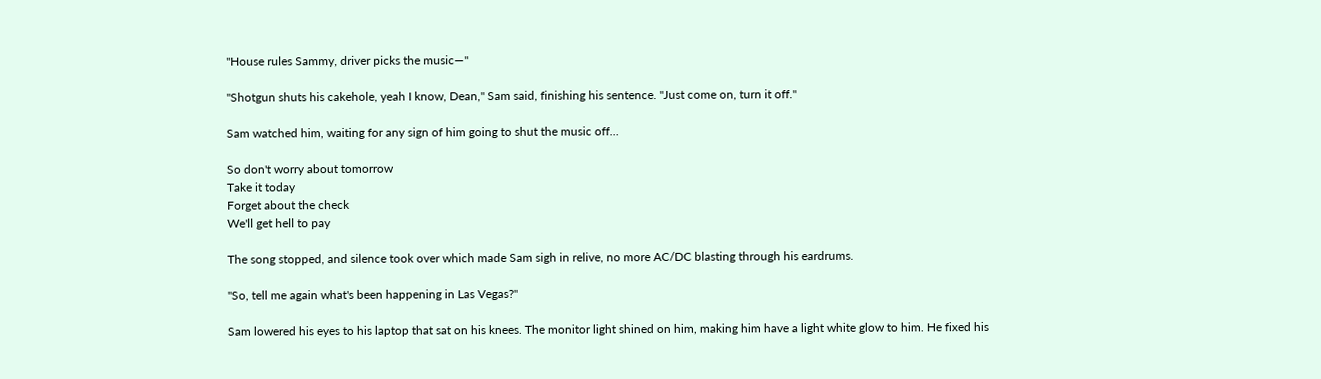"House rules Sammy, driver picks the music—"

"Shotgun shuts his cakehole, yeah I know, Dean," Sam said, finishing his sentence. "Just come on, turn it off."

Sam watched him, waiting for any sign of him going to shut the music off…

So don't worry about tomorrow
Take it today
Forget about the check
We'll get hell to pay

The song stopped, and silence took over which made Sam sigh in relive, no more AC/DC blasting through his eardrums.

"So, tell me again what's been happening in Las Vegas?"

Sam lowered his eyes to his laptop that sat on his knees. The monitor light shined on him, making him have a light white glow to him. He fixed his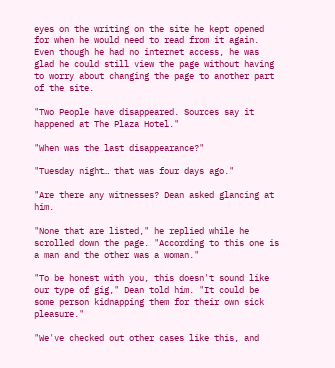eyes on the writing on the site he kept opened for when he would need to read from it again. Even though he had no internet access, he was glad he could still view the page without having to worry about changing the page to another part of the site.

"Two People have disappeared. Sources say it happened at The Plaza Hotel."

"When was the last disappearance?"

"Tuesday night… that was four days ago."

"Are there any witnesses? Dean asked glancing at him.

"None that are listed," he replied while he scrolled down the page. "According to this one is a man and the other was a woman."

"To be honest with you, this doesn't sound like our type of gig," Dean told him. "It could be some person kidnapping them for their own sick pleasure."

"We've checked out other cases like this, and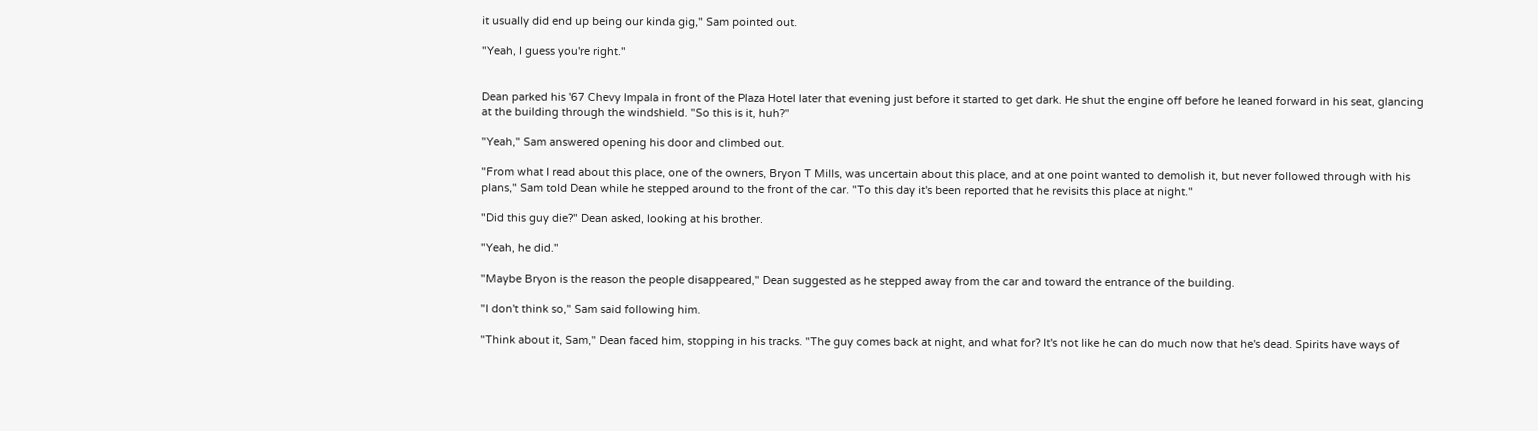it usually did end up being our kinda gig," Sam pointed out.

"Yeah, I guess you're right."


Dean parked his '67 Chevy Impala in front of the Plaza Hotel later that evening just before it started to get dark. He shut the engine off before he leaned forward in his seat, glancing at the building through the windshield. "So this is it, huh?"

"Yeah," Sam answered opening his door and climbed out.

"From what I read about this place, one of the owners, Bryon T Mills, was uncertain about this place, and at one point wanted to demolish it, but never followed through with his plans," Sam told Dean while he stepped around to the front of the car. "To this day it's been reported that he revisits this place at night."

"Did this guy die?" Dean asked, looking at his brother.

"Yeah, he did."

"Maybe Bryon is the reason the people disappeared," Dean suggested as he stepped away from the car and toward the entrance of the building.

"I don't think so," Sam said following him.

"Think about it, Sam," Dean faced him, stopping in his tracks. "The guy comes back at night, and what for? It's not like he can do much now that he's dead. Spirits have ways of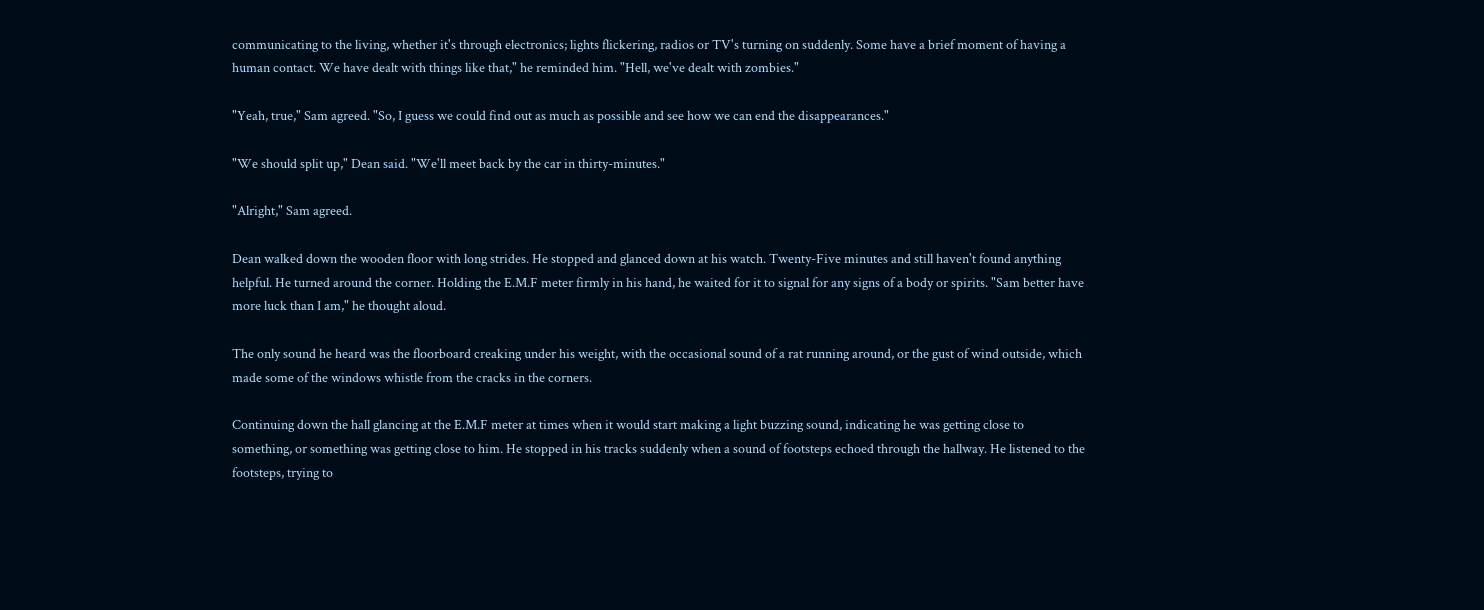communicating to the living, whether it's through electronics; lights flickering, radios or TV's turning on suddenly. Some have a brief moment of having a human contact. We have dealt with things like that," he reminded him. "Hell, we've dealt with zombies."

"Yeah, true," Sam agreed. "So, I guess we could find out as much as possible and see how we can end the disappearances."

"We should split up," Dean said. "We'll meet back by the car in thirty-minutes."

"Alright," Sam agreed.

Dean walked down the wooden floor with long strides. He stopped and glanced down at his watch. Twenty-Five minutes and still haven't found anything helpful. He turned around the corner. Holding the E.M.F meter firmly in his hand, he waited for it to signal for any signs of a body or spirits. "Sam better have more luck than I am," he thought aloud.

The only sound he heard was the floorboard creaking under his weight, with the occasional sound of a rat running around, or the gust of wind outside, which made some of the windows whistle from the cracks in the corners.

Continuing down the hall glancing at the E.M.F meter at times when it would start making a light buzzing sound, indicating he was getting close to something, or something was getting close to him. He stopped in his tracks suddenly when a sound of footsteps echoed through the hallway. He listened to the footsteps, trying to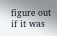figure out if it was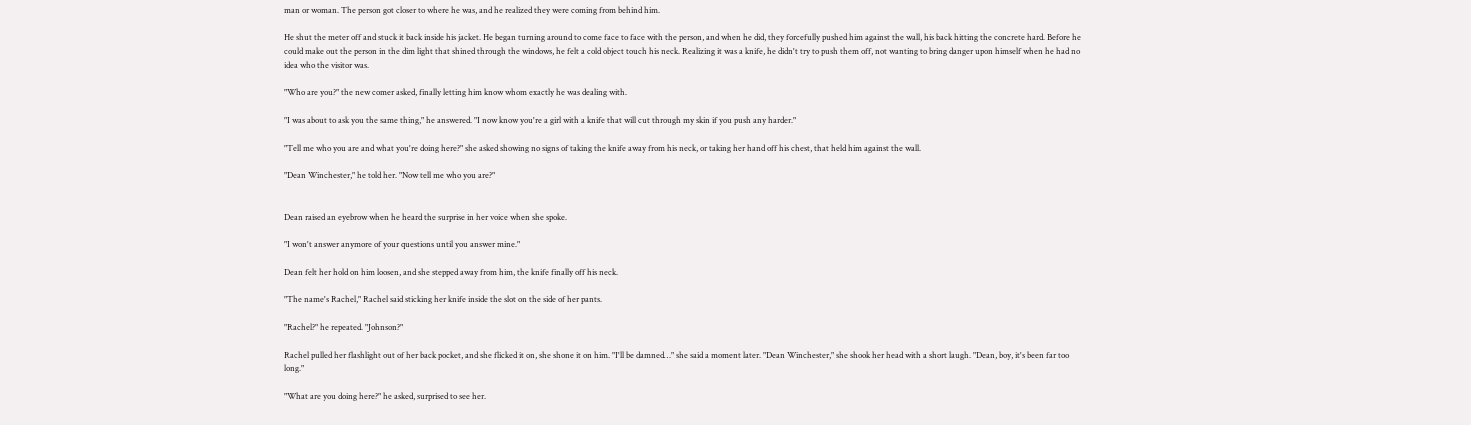man or woman. The person got closer to where he was, and he realized they were coming from behind him.

He shut the meter off and stuck it back inside his jacket. He began turning around to come face to face with the person, and when he did, they forcefully pushed him against the wall, his back hitting the concrete hard. Before he could make out the person in the dim light that shined through the windows, he felt a cold object touch his neck. Realizing it was a knife, he didn't try to push them off, not wanting to bring danger upon himself when he had no idea who the visitor was.

"Who are you?" the new comer asked, finally letting him know whom exactly he was dealing with.

"I was about to ask you the same thing," he answered. "I now know you're a girl with a knife that will cut through my skin if you push any harder."

"Tell me who you are and what you're doing here?" she asked showing no signs of taking the knife away from his neck, or taking her hand off his chest, that held him against the wall.

"Dean Winchester," he told her. "Now tell me who you are?"


Dean raised an eyebrow when he heard the surprise in her voice when she spoke.

"I won't answer anymore of your questions until you answer mine."

Dean felt her hold on him loosen, and she stepped away from him, the knife finally off his neck.

"The name's Rachel," Rachel said sticking her knife inside the slot on the side of her pants.

"Rachel?" he repeated. "Johnson?"

Rachel pulled her flashlight out of her back pocket, and she flicked it on, she shone it on him. "I'll be damned…" she said a moment later. "Dean Winchester," she shook her head with a short laugh. "Dean, boy, it's been far too long."

"What are you doing here?" he asked, surprised to see her.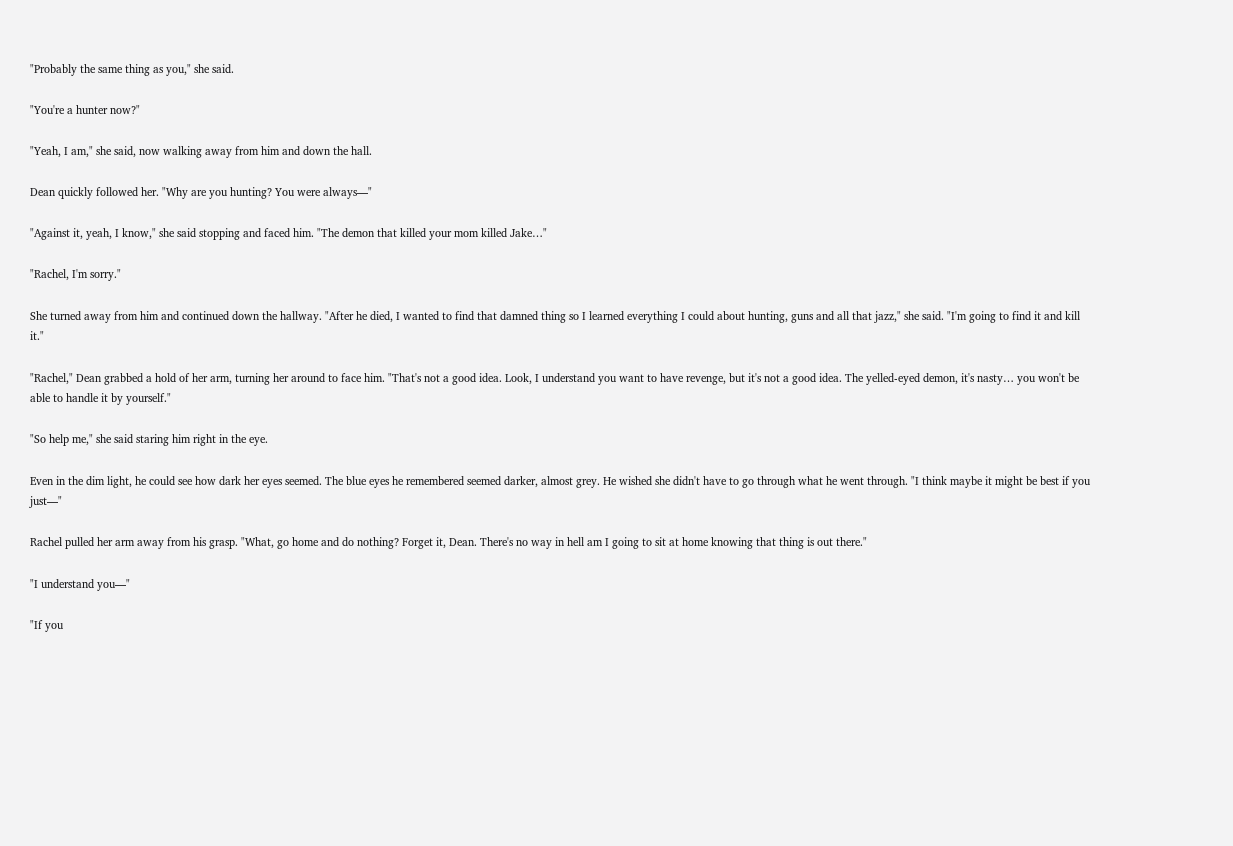"Probably the same thing as you," she said.

"You're a hunter now?"

"Yeah, I am," she said, now walking away from him and down the hall.

Dean quickly followed her. "Why are you hunting? You were always—"

"Against it, yeah, I know," she said stopping and faced him. "The demon that killed your mom killed Jake…"

"Rachel, I'm sorry."

She turned away from him and continued down the hallway. "After he died, I wanted to find that damned thing so I learned everything I could about hunting, guns and all that jazz," she said. "I'm going to find it and kill it."

"Rachel," Dean grabbed a hold of her arm, turning her around to face him. "That's not a good idea. Look, I understand you want to have revenge, but it's not a good idea. The yelled-eyed demon, it's nasty… you won't be able to handle it by yourself."

"So help me," she said staring him right in the eye.

Even in the dim light, he could see how dark her eyes seemed. The blue eyes he remembered seemed darker, almost grey. He wished she didn't have to go through what he went through. "I think maybe it might be best if you just—"

Rachel pulled her arm away from his grasp. "What, go home and do nothing? Forget it, Dean. There's no way in hell am I going to sit at home knowing that thing is out there."

"I understand you—"

"If you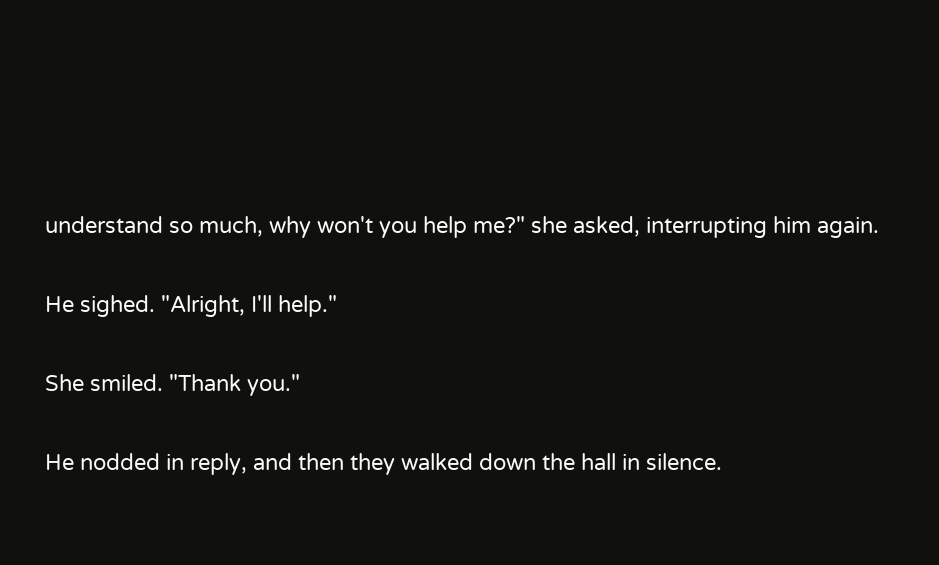understand so much, why won't you help me?" she asked, interrupting him again.

He sighed. "Alright, I'll help."

She smiled. "Thank you."

He nodded in reply, and then they walked down the hall in silence.